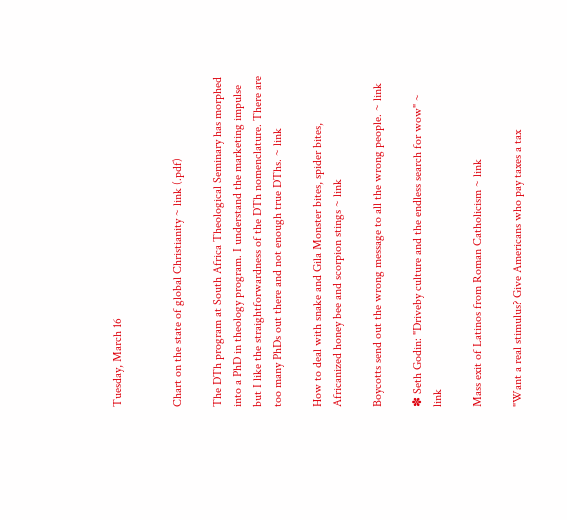Tuesday, March 16


Chart on the state of global Christianity ~ link (.pdf)

The DTh program at South Africa Theological Seminary has morphed into a PhD in theology program. I understand the marketing impulse but I like the straightforwardness of the DTh nomenclature. There are too many PhDs out there and not enough true DThs. ~ link

How to deal with snake and Gila Monster bites, spider bites, Africanized honey bee and scorpion stings ~ link

Boycotts send out the wrong message to all the wrong people. ~ link

✽ Seth Godin: "Driveby culture and the endless search for wow" ~ link

Mass exit of Latinos from Roman Catholicism ~ link

"Want a real stimulus? Give Americans who pay taxes a tax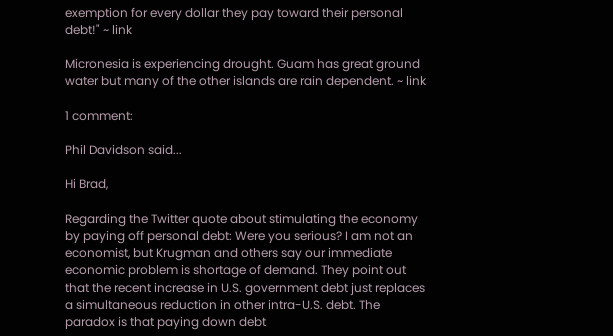exemption for every dollar they pay toward their personal debt!" ~ link

Micronesia is experiencing drought. Guam has great ground water but many of the other islands are rain dependent. ~ link

1 comment:

Phil Davidson said...

Hi Brad,

Regarding the Twitter quote about stimulating the economy by paying off personal debt: Were you serious? I am not an economist, but Krugman and others say our immediate economic problem is shortage of demand. They point out that the recent increase in U.S. government debt just replaces a simultaneous reduction in other intra-U.S. debt. The paradox is that paying down debt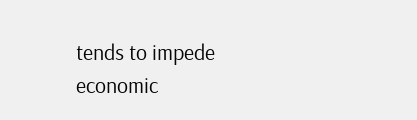tends to impede economic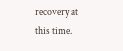recovery at this time.